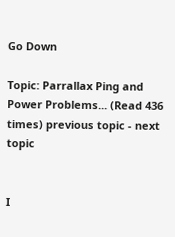Go Down

Topic: Parrallax Ping and Power Problems... (Read 436 times) previous topic - next topic


I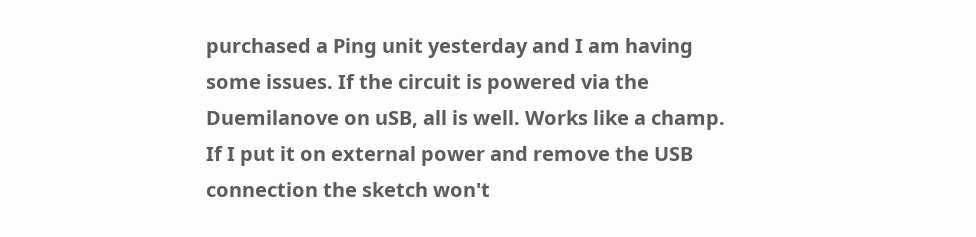purchased a Ping unit yesterday and I am having some issues. If the circuit is powered via the Duemilanove on uSB, all is well. Works like a champ. If I put it on external power and remove the USB connection the sketch won't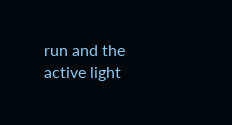run and the active light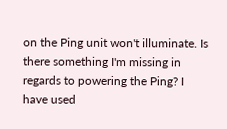on the Ping unit won't illuminate. Is there something I'm missing in regards to powering the Ping? I have used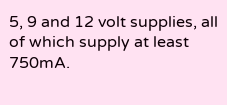5, 9 and 12 volt supplies, all of which supply at least 750mA.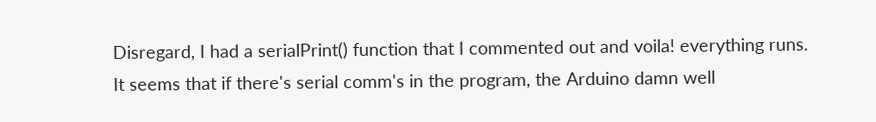Disregard, I had a serialPrint() function that I commented out and voila! everything runs. It seems that if there's serial comm's in the program, the Arduino damn well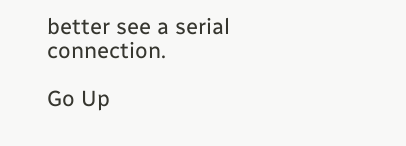better see a serial connection.

Go Up